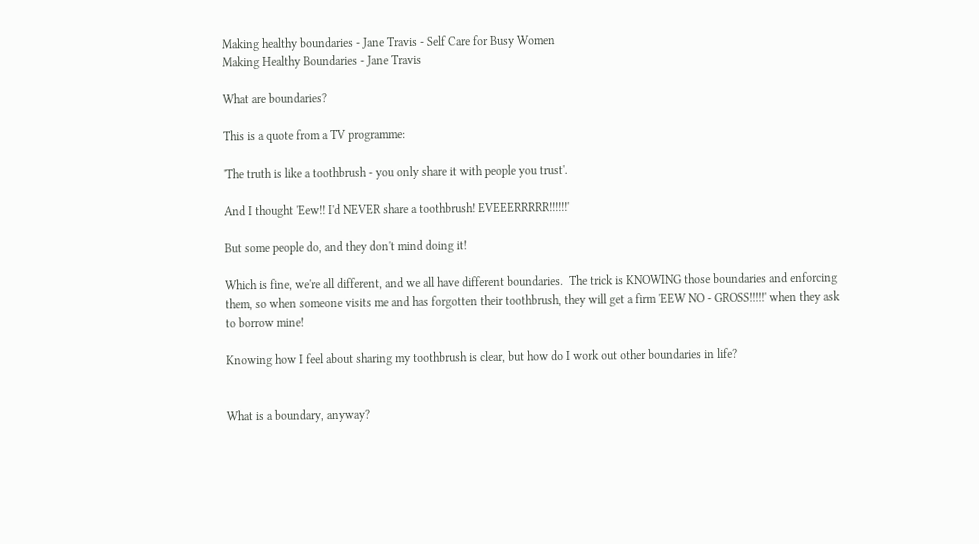Making healthy boundaries - Jane Travis - Self Care for Busy Women
Making Healthy Boundaries - Jane Travis

What are boundaries?

This is a quote from a TV programme:

'The truth is like a toothbrush - you only share it with people you trust'.

And I thought 'Eew!! I'd NEVER share a toothbrush! EVEEERRRRR!!!!!!'

But some people do, and they don't mind doing it!

Which is fine, we're all different, and we all have different boundaries.  The trick is KNOWING those boundaries and enforcing them, so when someone visits me and has forgotten their toothbrush, they will get a firm 'EEW NO - GROSS!!!!!' when they ask to borrow mine!

Knowing how I feel about sharing my toothbrush is clear, but how do I work out other boundaries in life?


What is a boundary, anyway?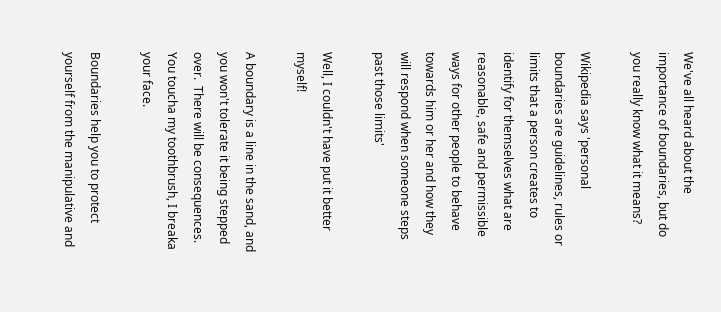We've all heard about the importance of boundaries, but do you really know what it means?

Wikipedia says 'personal boundaries are guidelines, rules or limits that a person creates to identify for themselves what are reasonable, safe and permissible ways for other people to behave towards him or her and how they will respond when someone steps past those limits'

Well, I couldn't have put it better myself!

A boundary is a line in the sand, and you won't tolerate it being stepped over.  There will be consequences.  You toucha my toothbrush, I breaka your face.

Boundaries help you to protect yourself from the manipulative and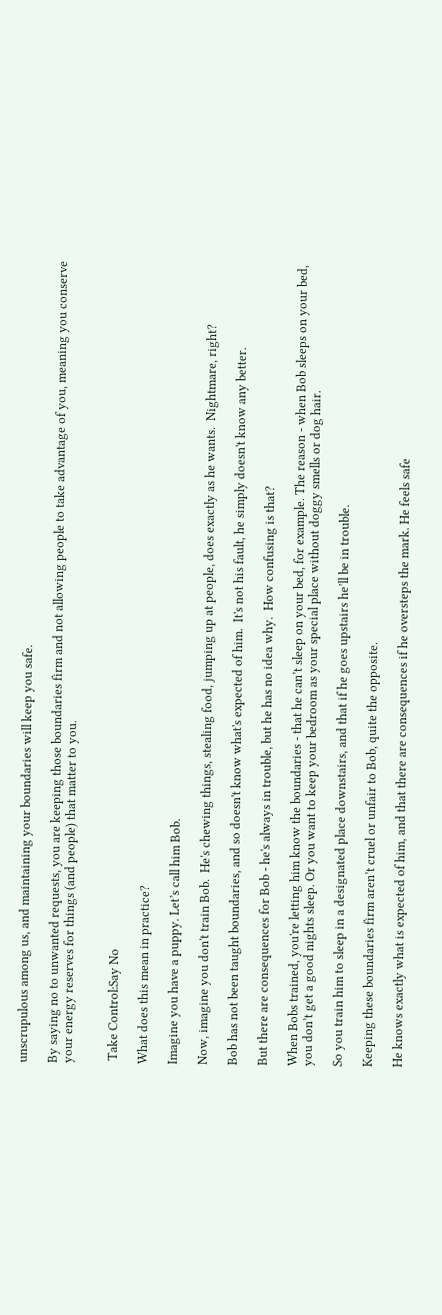unscrupulous among us, and maintaining your boundaries will keep you safe.

By saying no to unwanted requests, you are keeping those boundaries firm and not allowing people to take advantage of you, meaning you conserve your energy reserves for things (and people) that matter to you.


 Take Control:Say No

What does this mean in practice?

Imagine you have a puppy. Let’s call him Bob.

Now, imagine you don't train Bob.  He's chewing things, stealing food, jumping up at people, does exactly as he wants.  Nightmare, right?

Bob has not been taught boundaries, and so doesn't know what's expected of him.  It's not his fault, he simply doesn't know any better.

But there are consequences for Bob - he's always in trouble, but he has no idea why.  How confusing is that?

When Bobs trained, you're letting him know the boundaries - that he can’t sleep on your bed, for example. The reason - when Bob sleeps on your bed, you don’t get a good nights sleep. Or you want to keep your bedroom as your special place without doggy smells or dog hair.

So you train him to sleep in a designated place downstairs, and that if he goes upstairs he’ll be in trouble.

Keeping these boundaries firm aren’t cruel or unfair to Bob, quite the opposite.

He knows exactly what is expected of him, and that there are consequences if he oversteps the mark. He feels safe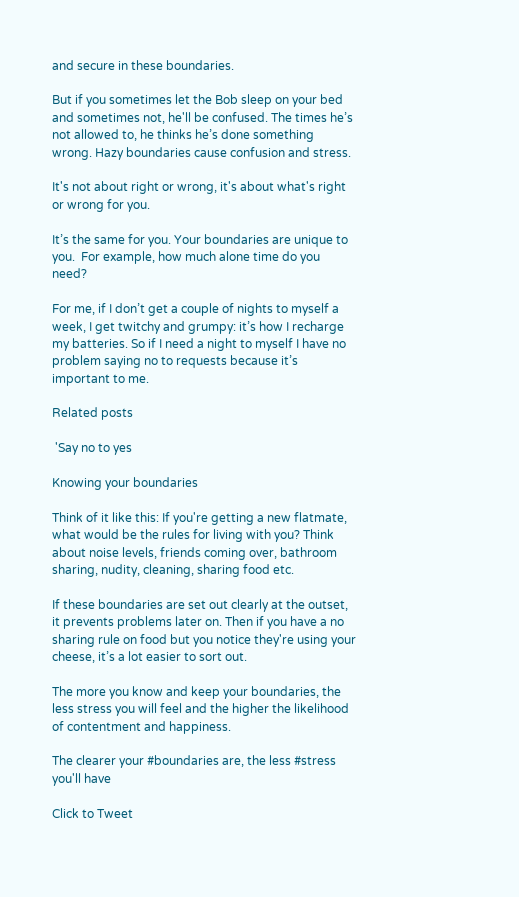and secure in these boundaries.

But if you sometimes let the Bob sleep on your bed and sometimes not, he'll be confused. The times he’s not allowed to, he thinks he’s done something wrong. Hazy boundaries cause confusion and stress.

It's not about right or wrong, it's about what's right or wrong for you.

It’s the same for you. Your boundaries are unique to you.  For example, how much alone time do you need?

For me, if I don’t get a couple of nights to myself a week, I get twitchy and grumpy: it’s how I recharge my batteries. So if I need a night to myself I have no problem saying no to requests because it’s important to me.

Related posts

 'Say no to yes

Knowing your boundaries

Think of it like this: If you're getting a new flatmate, what would be the rules for living with you? Think about noise levels, friends coming over, bathroom sharing, nudity, cleaning, sharing food etc.

If these boundaries are set out clearly at the outset, it prevents problems later on. Then if you have a no sharing rule on food but you notice they're using your cheese, it’s a lot easier to sort out.

The more you know and keep your boundaries, the less stress you will feel and the higher the likelihood of contentment and happiness.

The clearer your #boundaries are, the less #stress you'll have

Click to Tweet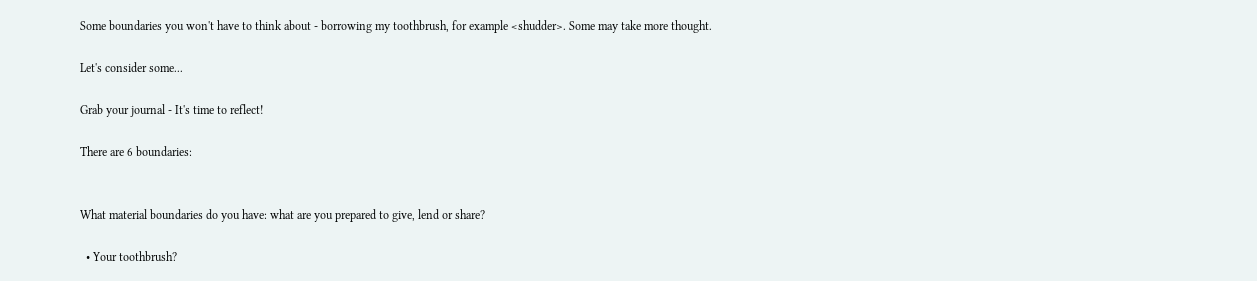Some boundaries you won't have to think about - borrowing my toothbrush, for example <shudder>. Some may take more thought.

Let's consider some...

Grab your journal - It's time to reflect!

There are 6 boundaries:


What material boundaries do you have: what are you prepared to give, lend or share?

  • Your toothbrush?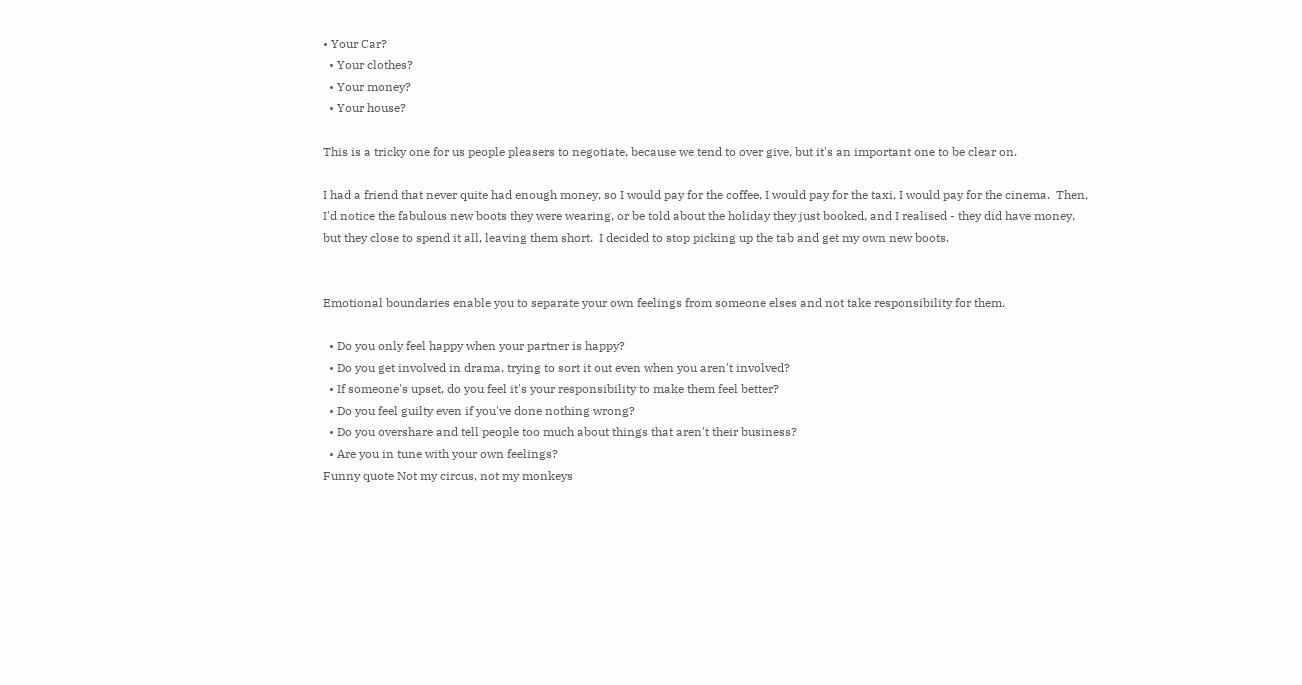• Your Car?
  • Your clothes?
  • Your money?
  • Your house?

This is a tricky one for us people pleasers to negotiate, because we tend to over give, but it's an important one to be clear on.

I had a friend that never quite had enough money, so I would pay for the coffee, I would pay for the taxi, I would pay for the cinema.  Then, I'd notice the fabulous new boots they were wearing, or be told about the holiday they just booked, and I realised - they did have money, but they close to spend it all, leaving them short.  I decided to stop picking up the tab and get my own new boots.


Emotional boundaries enable you to separate your own feelings from someone elses and not take responsibility for them.

  • Do you only feel happy when your partner is happy?
  • Do you get involved in drama, trying to sort it out even when you aren't involved?
  • If someone's upset, do you feel it's your responsibility to make them feel better?
  • Do you feel guilty even if you've done nothing wrong?
  • Do you overshare and tell people too much about things that aren't their business?
  • Are you in tune with your own feelings?
Funny quote Not my circus, not my monkeys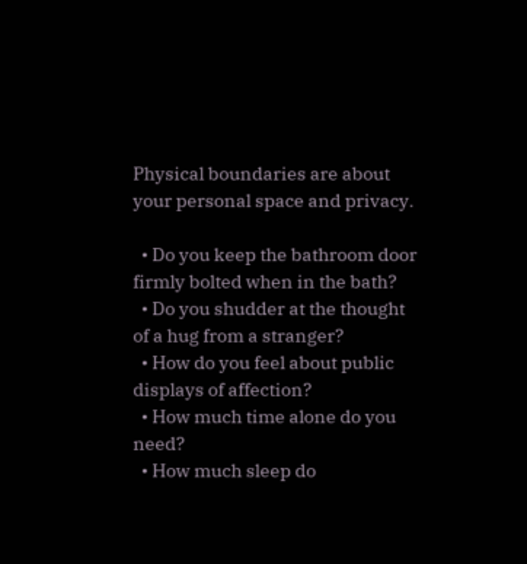Physical boundaries are about your personal space and privacy.

  • Do you keep the bathroom door firmly bolted when in the bath?
  • Do you shudder at the thought of a hug from a stranger?
  • How do you feel about public displays of affection?
  • How much time alone do you need?
  • How much sleep do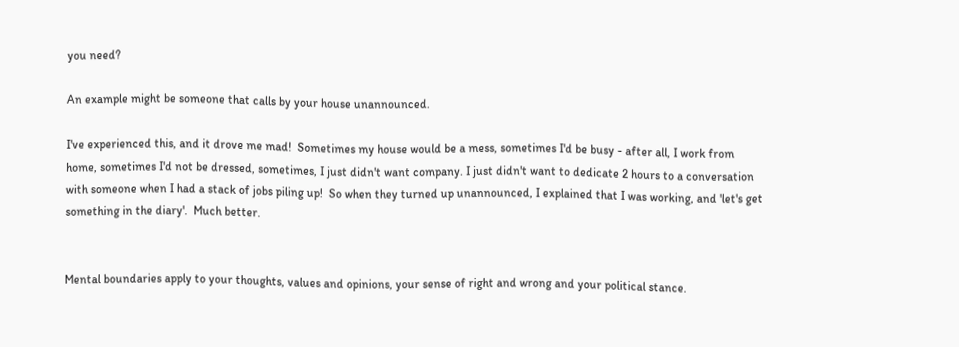you need?

An example might be someone that calls by your house unannounced.

I've experienced this, and it drove me mad!  Sometimes my house would be a mess, sometimes I'd be busy - after all, I work from home, sometimes I'd not be dressed, sometimes, I just didn't want company. I just didn't want to dedicate 2 hours to a conversation with someone when I had a stack of jobs piling up!  So when they turned up unannounced, I explained that I was working, and 'let's get something in the diary'.  Much better.


Mental boundaries apply to your thoughts, values and opinions, your sense of right and wrong and your political stance.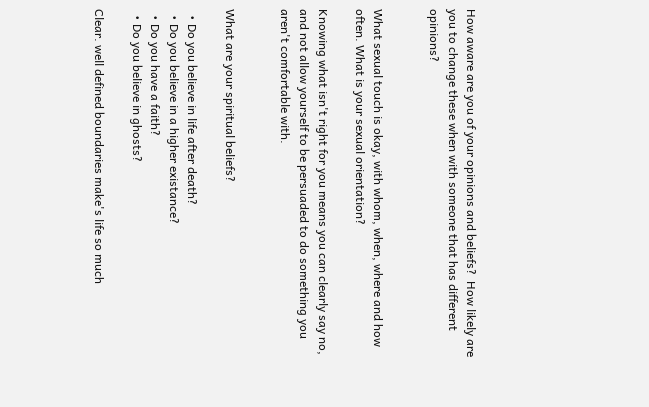How aware are you of your opinions and beliefs?  How likely are you to change these when with someone that has different opinions?


What sexual touch is okay, with whom, when, where and how often. What is your sexual orientation?

Knowing what isn't right for you means you can clearly say no, and not allow yourself to be persuaded to do something you aren't comfortable with.


What are your spiritual beliefs?

  • Do you believe in life after death?
  • Do you believe in a higher existance?
  • Do you have a faith?
  • Do you believe in ghosts?

Clear. well defined boundaries make's life so much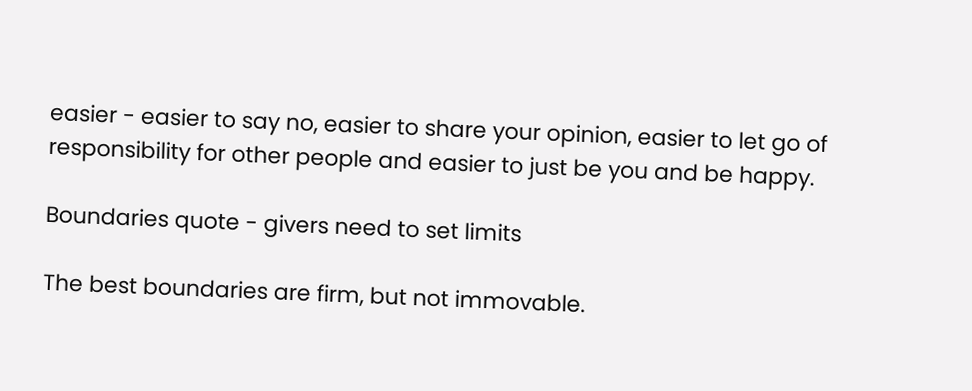easier - easier to say no, easier to share your opinion, easier to let go of responsibility for other people and easier to just be you and be happy.

Boundaries quote - givers need to set limits

The best boundaries are firm, but not immovable.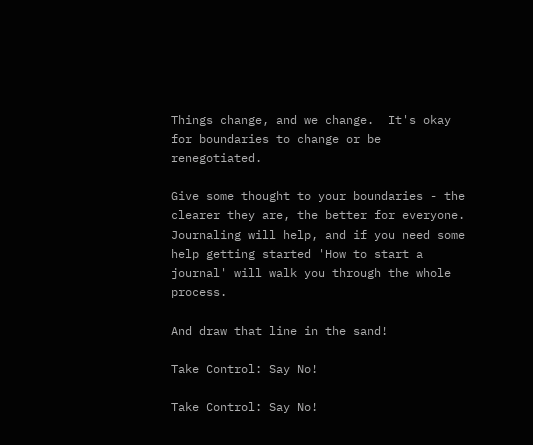Things change, and we change.  It's okay for boundaries to change or be renegotiated.

Give some thought to your boundaries - the clearer they are, the better for everyone.  Journaling will help, and if you need some help getting started 'How to start a journal' will walk you through the whole process.

And draw that line in the sand!

Take Control: Say No!

Take Control: Say No!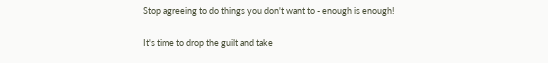Stop agreeing to do things you don't want to - enough is enough!

It's time to drop the guilt and take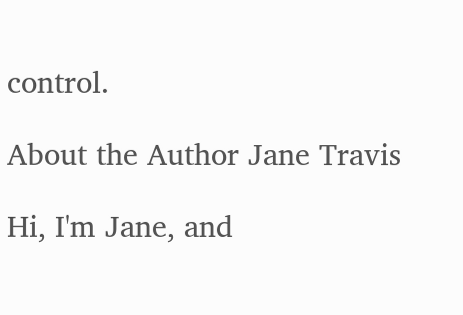control.

About the Author Jane Travis

Hi, I'm Jane, and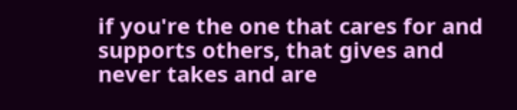if you're the one that cares for and supports others, that gives and never takes and are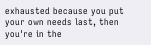exhausted because you put your own needs last, then you're in the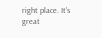right place. It's great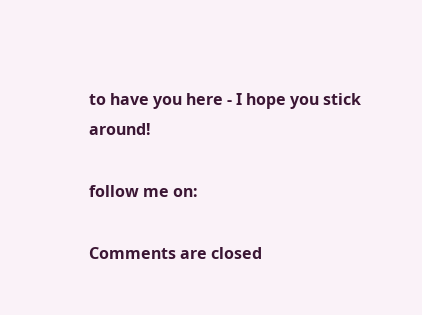to have you here - I hope you stick around!

follow me on:

Comments are closed